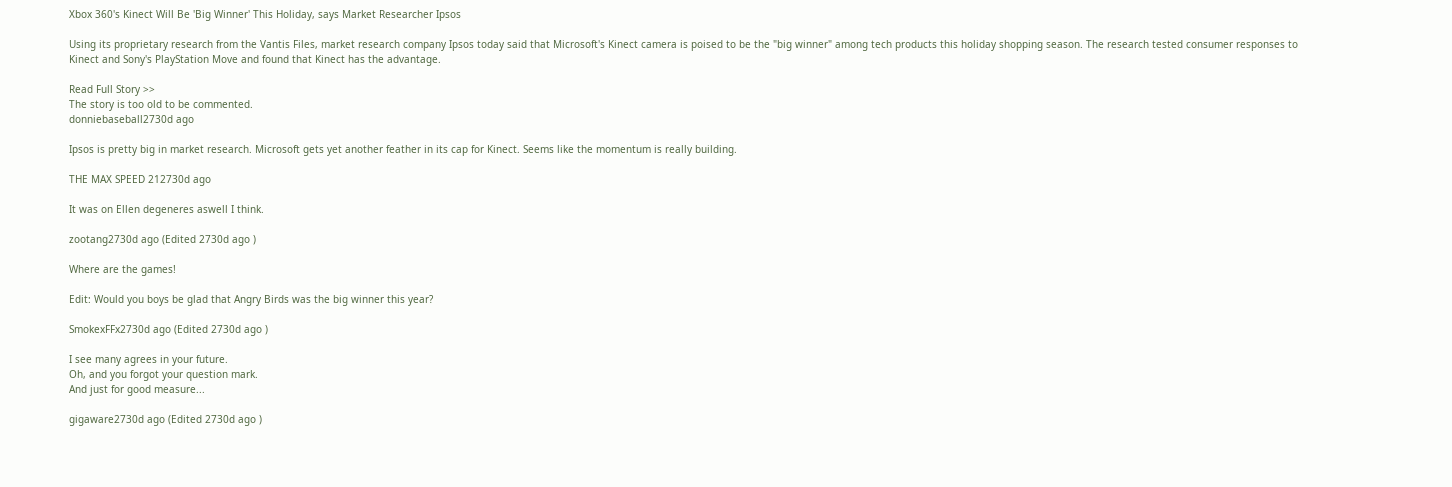Xbox 360's Kinect Will Be 'Big Winner' This Holiday, says Market Researcher Ipsos

Using its proprietary research from the Vantis Files, market research company Ipsos today said that Microsoft's Kinect camera is poised to be the "big winner" among tech products this holiday shopping season. The research tested consumer responses to Kinect and Sony's PlayStation Move and found that Kinect has the advantage.

Read Full Story >>
The story is too old to be commented.
donniebaseball2730d ago

Ipsos is pretty big in market research. Microsoft gets yet another feather in its cap for Kinect. Seems like the momentum is really building.

THE MAX SPEED 212730d ago

It was on Ellen degeneres aswell I think.

zootang2730d ago (Edited 2730d ago )

Where are the games!

Edit: Would you boys be glad that Angry Birds was the big winner this year?

SmokexFFx2730d ago (Edited 2730d ago )

I see many agrees in your future.
Oh, and you forgot your question mark.
And just for good measure...

gigaware2730d ago (Edited 2730d ago )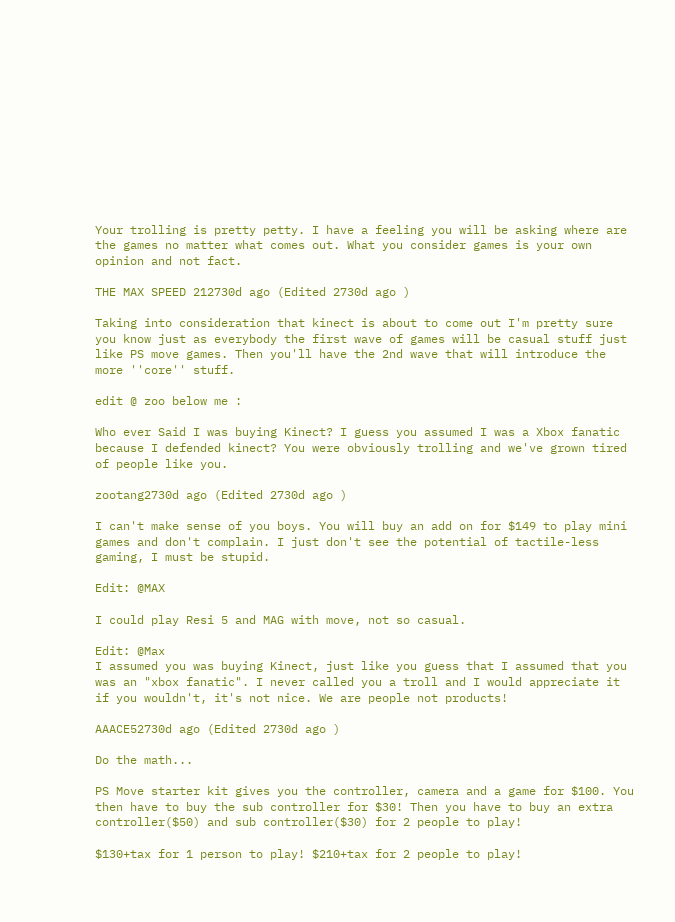Your trolling is pretty petty. I have a feeling you will be asking where are the games no matter what comes out. What you consider games is your own opinion and not fact.

THE MAX SPEED 212730d ago (Edited 2730d ago )

Taking into consideration that kinect is about to come out I'm pretty sure you know just as everybody the first wave of games will be casual stuff just like PS move games. Then you'll have the 2nd wave that will introduce the more ''core'' stuff.

edit @ zoo below me :

Who ever Said I was buying Kinect? I guess you assumed I was a Xbox fanatic because I defended kinect? You were obviously trolling and we've grown tired of people like you.

zootang2730d ago (Edited 2730d ago )

I can't make sense of you boys. You will buy an add on for $149 to play mini games and don't complain. I just don't see the potential of tactile-less gaming, I must be stupid.

Edit: @MAX

I could play Resi 5 and MAG with move, not so casual.

Edit: @Max
I assumed you was buying Kinect, just like you guess that I assumed that you was an "xbox fanatic". I never called you a troll and I would appreciate it if you wouldn't, it's not nice. We are people not products!

AAACE52730d ago (Edited 2730d ago )

Do the math...

PS Move starter kit gives you the controller, camera and a game for $100. You then have to buy the sub controller for $30! Then you have to buy an extra controller($50) and sub controller($30) for 2 people to play!

$130+tax for 1 person to play! $210+tax for 2 people to play!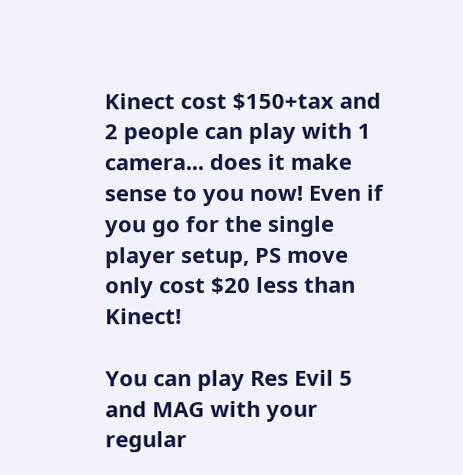Kinect cost $150+tax and 2 people can play with 1 camera... does it make sense to you now! Even if you go for the single player setup, PS move only cost $20 less than Kinect!

You can play Res Evil 5 and MAG with your regular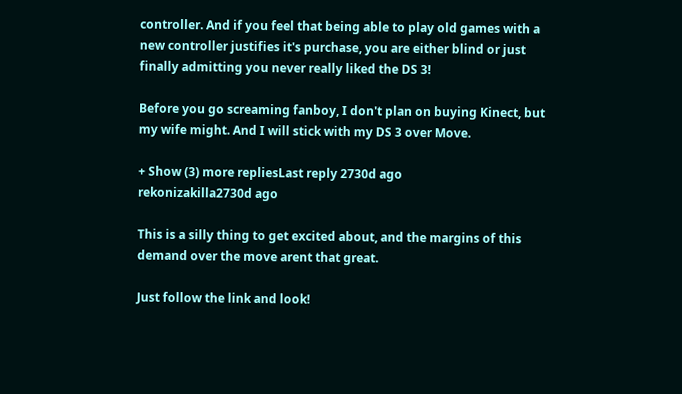controller. And if you feel that being able to play old games with a new controller justifies it's purchase, you are either blind or just finally admitting you never really liked the DS 3!

Before you go screaming fanboy, I don't plan on buying Kinect, but my wife might. And I will stick with my DS 3 over Move.

+ Show (3) more repliesLast reply 2730d ago
rekonizakilla2730d ago

This is a silly thing to get excited about, and the margins of this demand over the move arent that great.

Just follow the link and look!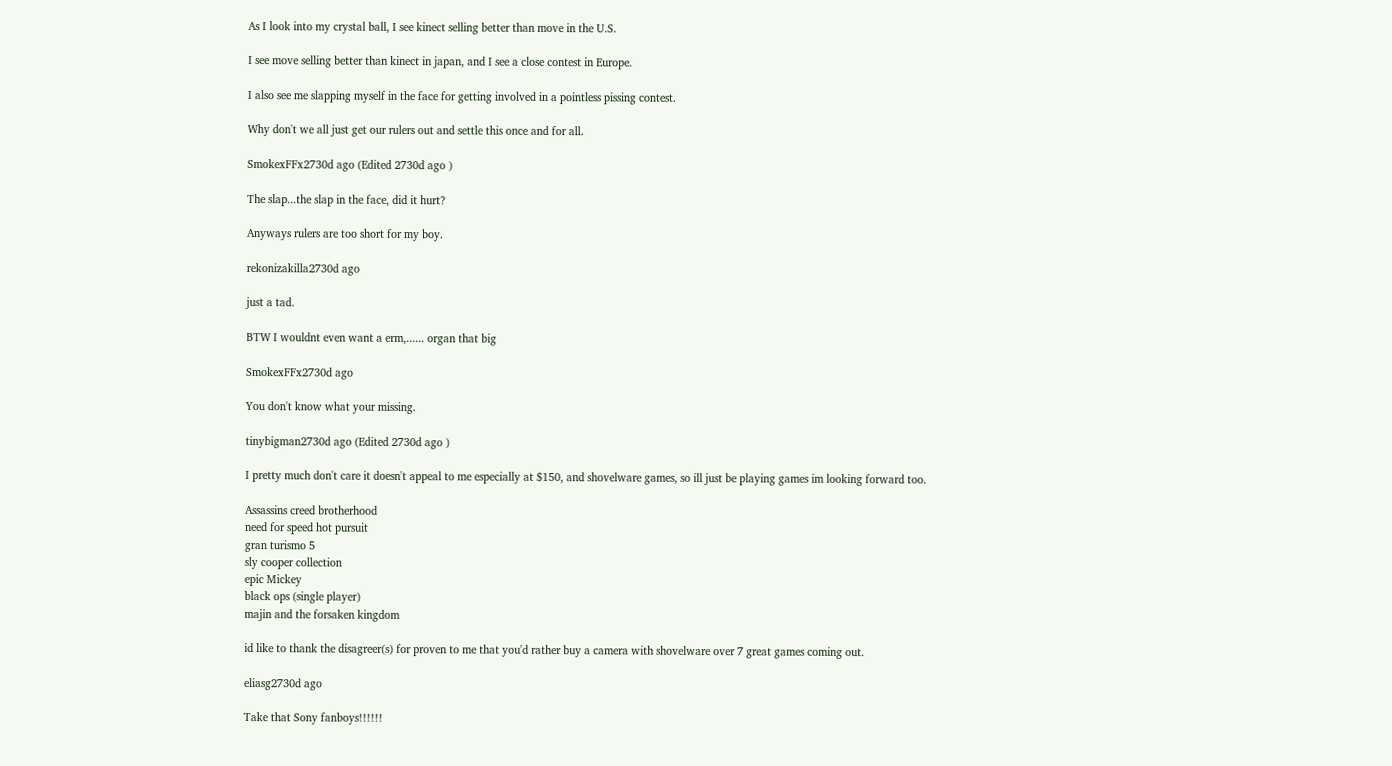As I look into my crystal ball, I see kinect selling better than move in the U.S.

I see move selling better than kinect in japan, and I see a close contest in Europe.

I also see me slapping myself in the face for getting involved in a pointless pissing contest.

Why don't we all just get our rulers out and settle this once and for all.

SmokexFFx2730d ago (Edited 2730d ago )

The slap...the slap in the face, did it hurt?

Anyways rulers are too short for my boy.

rekonizakilla2730d ago

just a tad.

BTW I wouldnt even want a erm,...... organ that big

SmokexFFx2730d ago

You don't know what your missing.

tinybigman2730d ago (Edited 2730d ago )

I pretty much don't care it doesn't appeal to me especially at $150, and shovelware games, so ill just be playing games im looking forward too.

Assassins creed brotherhood
need for speed hot pursuit
gran turismo 5
sly cooper collection
epic Mickey
black ops (single player)
majin and the forsaken kingdom

id like to thank the disagreer(s) for proven to me that you'd rather buy a camera with shovelware over 7 great games coming out.

eliasg2730d ago

Take that Sony fanboys!!!!!!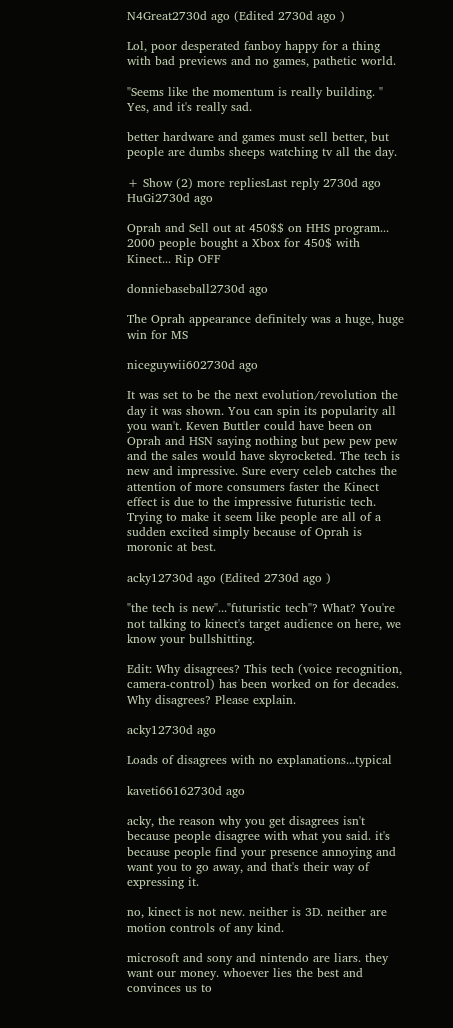N4Great2730d ago (Edited 2730d ago )

Lol, poor desperated fanboy happy for a thing with bad previews and no games, pathetic world.

"Seems like the momentum is really building. "
Yes, and it's really sad.

better hardware and games must sell better, but people are dumbs sheeps watching tv all the day.

+ Show (2) more repliesLast reply 2730d ago
HuGi2730d ago

Oprah and Sell out at 450$$ on HHS program... 2000 people bought a Xbox for 450$ with Kinect... Rip OFF

donniebaseball2730d ago

The Oprah appearance definitely was a huge, huge win for MS

niceguywii602730d ago

It was set to be the next evolution/revolution the day it was shown. You can spin its popularity all you wan't. Keven Buttler could have been on Oprah and HSN saying nothing but pew pew pew and the sales would have skyrocketed. The tech is new and impressive. Sure every celeb catches the attention of more consumers faster the Kinect effect is due to the impressive futuristic tech. Trying to make it seem like people are all of a sudden excited simply because of Oprah is moronic at best.

acky12730d ago (Edited 2730d ago )

"the tech is new"..."futuristic tech"? What? You're not talking to kinect's target audience on here, we know your bullshitting.

Edit: Why disagrees? This tech (voice recognition, camera-control) has been worked on for decades. Why disagrees? Please explain.

acky12730d ago

Loads of disagrees with no explanations...typical

kaveti66162730d ago

acky, the reason why you get disagrees isn't because people disagree with what you said. it's because people find your presence annoying and want you to go away, and that's their way of expressing it.

no, kinect is not new. neither is 3D. neither are motion controls of any kind.

microsoft and sony and nintendo are liars. they want our money. whoever lies the best and convinces us to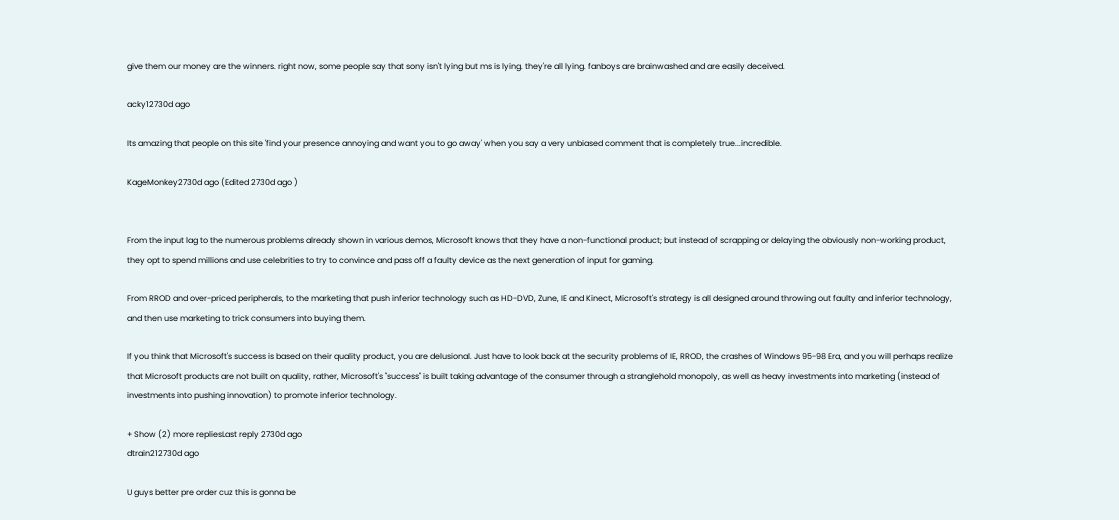give them our money are the winners. right now, some people say that sony isn't lying but ms is lying. they're all lying. fanboys are brainwashed and are easily deceived.

acky12730d ago

Its amazing that people on this site 'find your presence annoying and want you to go away' when you say a very unbiased comment that is completely true...incredible.

KageMonkey2730d ago (Edited 2730d ago )


From the input lag to the numerous problems already shown in various demos, Microsoft knows that they have a non-functional product; but instead of scrapping or delaying the obviously non-working product, they opt to spend millions and use celebrities to try to convince and pass off a faulty device as the next generation of input for gaming.

From RROD and over-priced peripherals, to the marketing that push inferior technology such as HD-DVD, Zune, IE and Kinect, Microsoft's strategy is all designed around throwing out faulty and inferior technology, and then use marketing to trick consumers into buying them.

If you think that Microsoft's success is based on their quality product, you are delusional. Just have to look back at the security problems of IE, RROD, the crashes of Windows 95-98 Era, and you will perhaps realize that Microsoft products are not built on quality, rather, Microsoft's "success" is built taking advantage of the consumer through a stranglehold monopoly, as well as heavy investments into marketing (instead of investments into pushing innovation) to promote inferior technology.

+ Show (2) more repliesLast reply 2730d ago
dtrain212730d ago

U guys better pre order cuz this is gonna be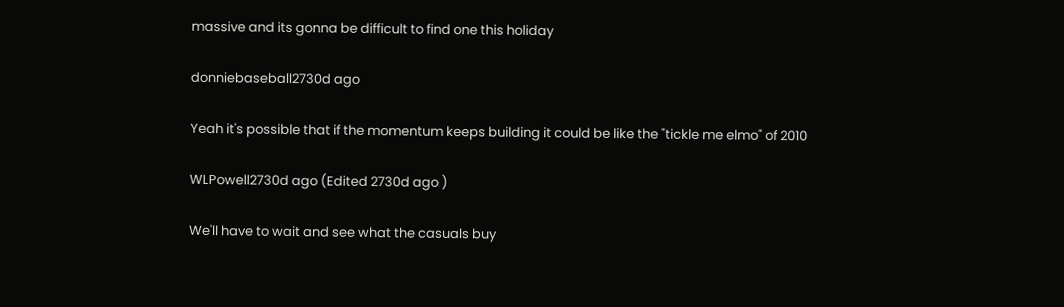massive and its gonna be difficult to find one this holiday

donniebaseball2730d ago

Yeah it's possible that if the momentum keeps building it could be like the "tickle me elmo" of 2010

WLPowell2730d ago (Edited 2730d ago )

We'll have to wait and see what the casuals buy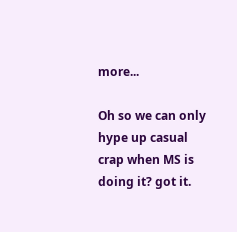more...

Oh so we can only hype up casual crap when MS is doing it? got it.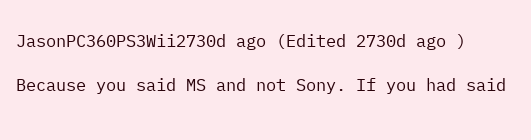JasonPC360PS3Wii2730d ago (Edited 2730d ago )

Because you said MS and not Sony. If you had said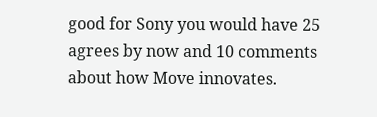good for Sony you would have 25 agrees by now and 10 comments about how Move innovates.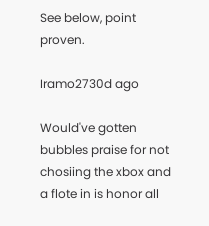See below, point proven.

Iramo2730d ago

Would've gotten bubbles praise for not chosiing the xbox and a flote in is honor all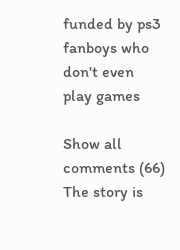funded by ps3 fanboys who don't even play games

Show all comments (66)
The story is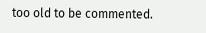too old to be commented.